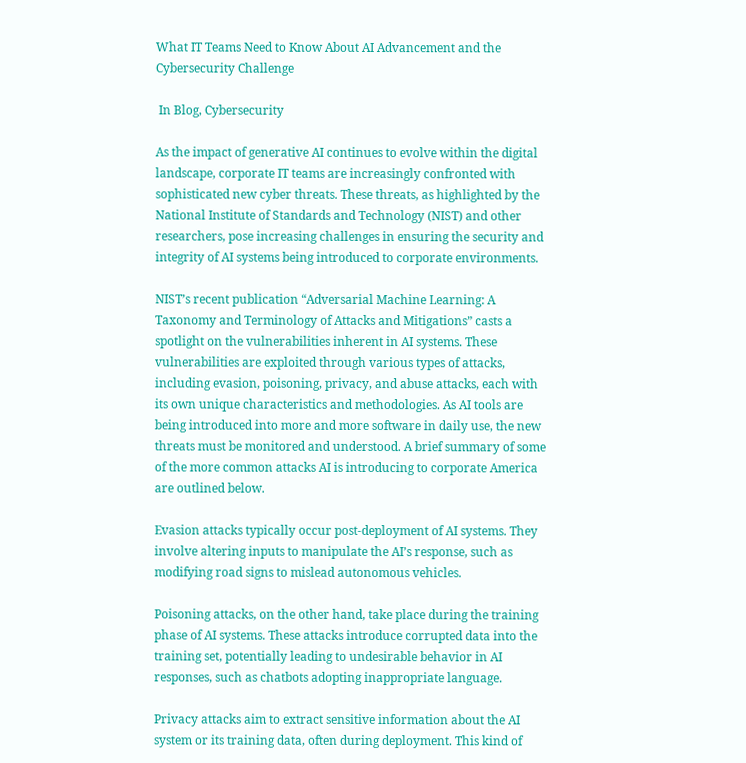What IT Teams Need to Know About AI Advancement and the Cybersecurity Challenge

 In Blog, Cybersecurity

As the impact of generative AI continues to evolve within the digital landscape, corporate IT teams are increasingly confronted with sophisticated new cyber threats. These threats, as highlighted by the National Institute of Standards and Technology (NIST) and other researchers, pose increasing challenges in ensuring the security and integrity of AI systems being introduced to corporate environments.

NIST’s recent publication “Adversarial Machine Learning: A Taxonomy and Terminology of Attacks and Mitigations” casts a spotlight on the vulnerabilities inherent in AI systems. These vulnerabilities are exploited through various types of attacks, including evasion, poisoning, privacy, and abuse attacks, each with its own unique characteristics and methodologies. As AI tools are being introduced into more and more software in daily use, the new threats must be monitored and understood. A brief summary of some of the more common attacks AI is introducing to corporate America are outlined below.

Evasion attacks typically occur post-deployment of AI systems. They involve altering inputs to manipulate the AI’s response, such as modifying road signs to mislead autonomous vehicles.

Poisoning attacks, on the other hand, take place during the training phase of AI systems. These attacks introduce corrupted data into the training set, potentially leading to undesirable behavior in AI responses, such as chatbots adopting inappropriate language.

Privacy attacks aim to extract sensitive information about the AI system or its training data, often during deployment. This kind of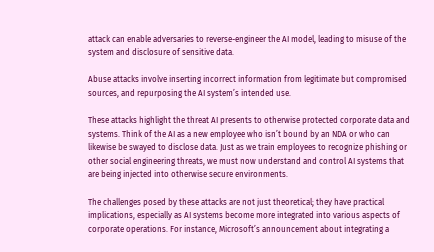attack can enable adversaries to reverse-engineer the AI model, leading to misuse of the system and disclosure of sensitive data.

Abuse attacks involve inserting incorrect information from legitimate but compromised sources, and repurposing the AI system’s intended use.

These attacks highlight the threat AI presents to otherwise protected corporate data and systems. Think of the AI as a new employee who isn’t bound by an NDA or who can likewise be swayed to disclose data. Just as we train employees to recognize phishing or other social engineering threats, we must now understand and control AI systems that are being injected into otherwise secure environments.

The challenges posed by these attacks are not just theoretical; they have practical implications, especially as AI systems become more integrated into various aspects of corporate operations. For instance, Microsoft’s announcement about integrating a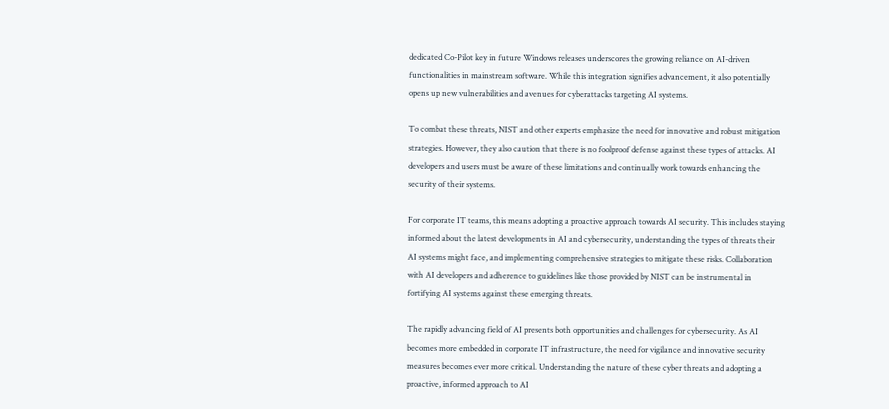dedicated Co-Pilot key in future Windows releases underscores the growing reliance on AI-driven functionalities in mainstream software. While this integration signifies advancement, it also potentially opens up new vulnerabilities and avenues for cyberattacks targeting AI systems.

To combat these threats, NIST and other experts emphasize the need for innovative and robust mitigation strategies. However, they also caution that there is no foolproof defense against these types of attacks. AI developers and users must be aware of these limitations and continually work towards enhancing the security of their systems.

For corporate IT teams, this means adopting a proactive approach towards AI security. This includes staying informed about the latest developments in AI and cybersecurity, understanding the types of threats their AI systems might face, and implementing comprehensive strategies to mitigate these risks. Collaboration with AI developers and adherence to guidelines like those provided by NIST can be instrumental in fortifying AI systems against these emerging threats.

The rapidly advancing field of AI presents both opportunities and challenges for cybersecurity. As AI becomes more embedded in corporate IT infrastructure, the need for vigilance and innovative security measures becomes ever more critical. Understanding the nature of these cyber threats and adopting a proactive, informed approach to AI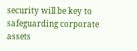security will be key to safeguarding corporate assets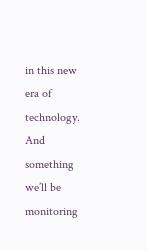in this new era of technology. And something we’ll be monitoring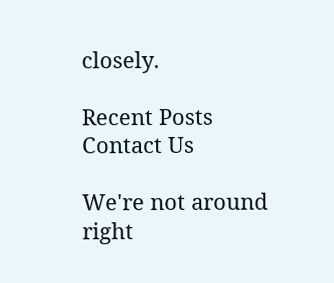closely.

Recent Posts
Contact Us

We're not around right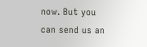now. But you can send us an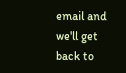email and we'll get back to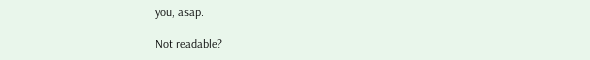you, asap.

Not readable?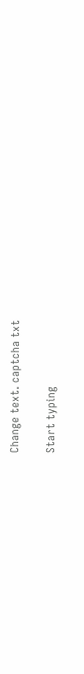Change text. captcha txt

Start typing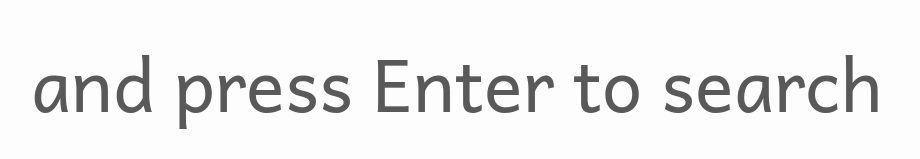and press Enter to search